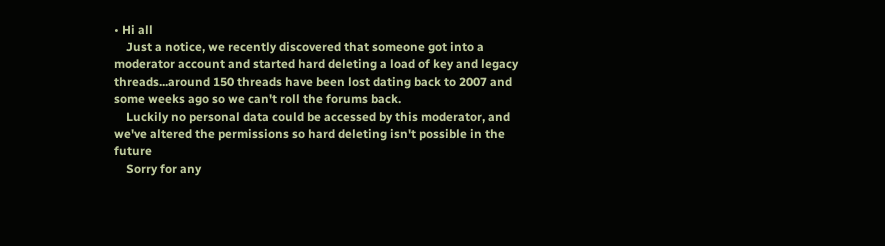• Hi all
    Just a notice, we recently discovered that someone got into a moderator account and started hard deleting a load of key and legacy threads...around 150 threads have been lost dating back to 2007 and some weeks ago so we can't roll the forums back.
    Luckily no personal data could be accessed by this moderator, and we've altered the permissions so hard deleting isn't possible in the future
    Sorry for any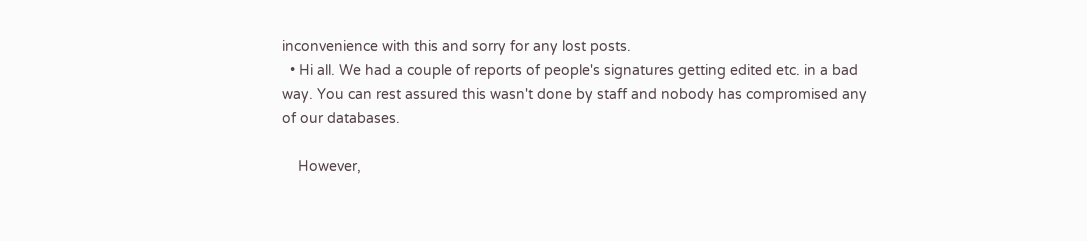inconvenience with this and sorry for any lost posts.
  • Hi all. We had a couple of reports of people's signatures getting edited etc. in a bad way. You can rest assured this wasn't done by staff and nobody has compromised any of our databases.

    However,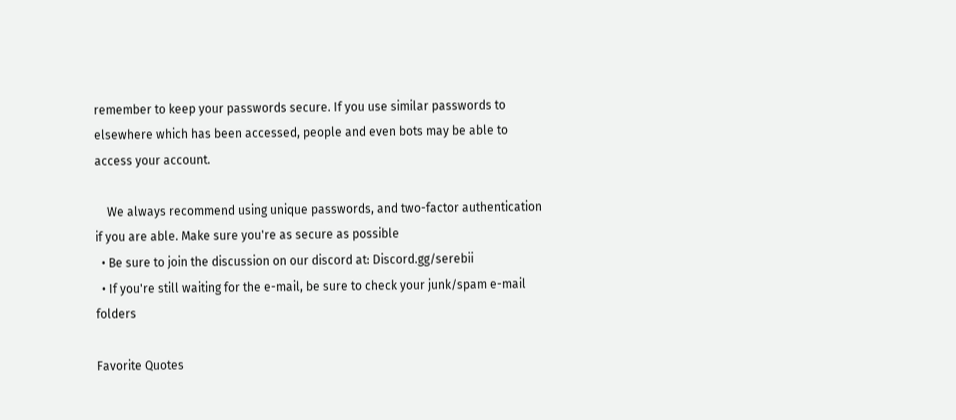remember to keep your passwords secure. If you use similar passwords to elsewhere which has been accessed, people and even bots may be able to access your account.

    We always recommend using unique passwords, and two-factor authentication if you are able. Make sure you're as secure as possible
  • Be sure to join the discussion on our discord at: Discord.gg/serebii
  • If you're still waiting for the e-mail, be sure to check your junk/spam e-mail folders

Favorite Quotes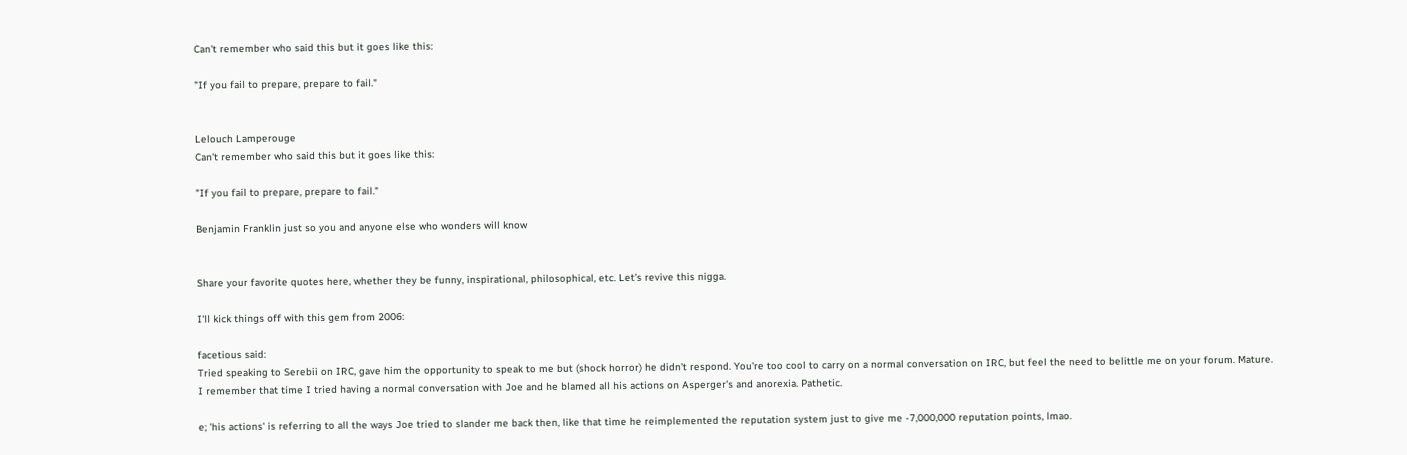Can't remember who said this but it goes like this:

"If you fail to prepare, prepare to fail."


Lelouch Lamperouge
Can't remember who said this but it goes like this:

"If you fail to prepare, prepare to fail."

Benjamin Franklin just so you and anyone else who wonders will know


Share your favorite quotes here, whether they be funny, inspirational, philosophical, etc. Let's revive this nigga.

I'll kick things off with this gem from 2006:

facetious said:
Tried speaking to Serebii on IRC, gave him the opportunity to speak to me but (shock horror) he didn't respond. You're too cool to carry on a normal conversation on IRC, but feel the need to belittle me on your forum. Mature.
I remember that time I tried having a normal conversation with Joe and he blamed all his actions on Asperger's and anorexia. Pathetic.

e; 'his actions' is referring to all the ways Joe tried to slander me back then, like that time he reimplemented the reputation system just to give me -7,000,000 reputation points, lmao.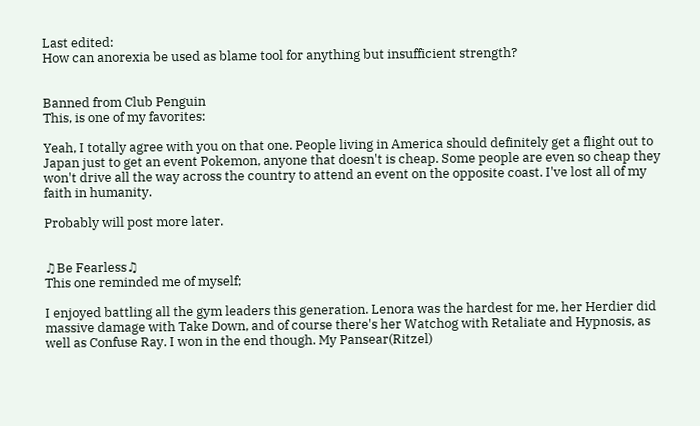Last edited:
How can anorexia be used as blame tool for anything but insufficient strength?


Banned from Club Penguin
This, is one of my favorites:

Yeah, I totally agree with you on that one. People living in America should definitely get a flight out to Japan just to get an event Pokemon, anyone that doesn't is cheap. Some people are even so cheap they won't drive all the way across the country to attend an event on the opposite coast. I've lost all of my faith in humanity.

Probably will post more later.


♫Be Fearless♫
This one reminded me of myself;

I enjoyed battling all the gym leaders this generation. Lenora was the hardest for me, her Herdier did massive damage with Take Down, and of course there's her Watchog with Retaliate and Hypnosis, as well as Confuse Ray. I won in the end though. My Pansear(Ritzel)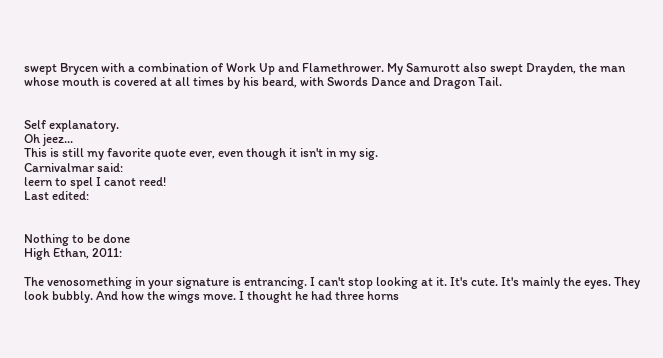swept Brycen with a combination of Work Up and Flamethrower. My Samurott also swept Drayden, the man whose mouth is covered at all times by his beard, with Swords Dance and Dragon Tail.


Self explanatory.
Oh jeez...
This is still my favorite quote ever, even though it isn't in my sig.
Carnivalmar said:
leern to spel I canot reed!
Last edited:


Nothing to be done
High Ethan, 2011:

The venosomething in your signature is entrancing. I can't stop looking at it. It's cute. It's mainly the eyes. They look bubbly. And how the wings move. I thought he had three horns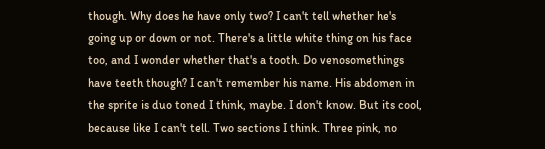though. Why does he have only two? I can't tell whether he's going up or down or not. There's a little white thing on his face too, and I wonder whether that's a tooth. Do venosomethings have teeth though? I can't remember his name. His abdomen in the sprite is duo toned I think, maybe. I don't know. But its cool, because like I can't tell. Two sections I think. Three pink, no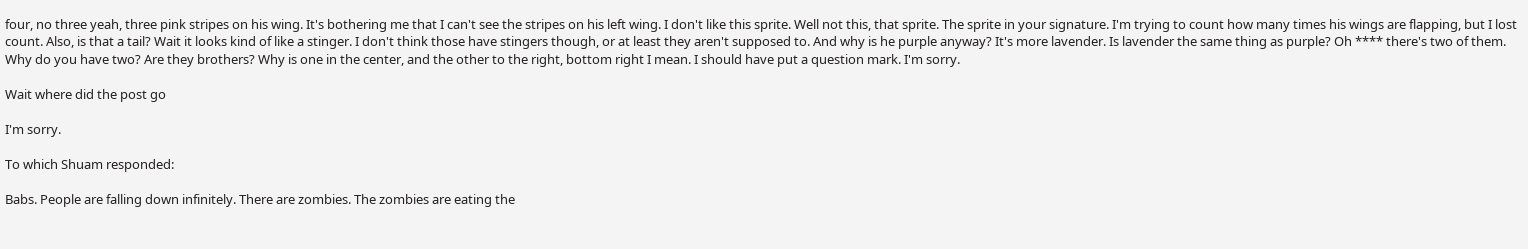four, no three yeah, three pink stripes on his wing. It's bothering me that I can't see the stripes on his left wing. I don't like this sprite. Well not this, that sprite. The sprite in your signature. I'm trying to count how many times his wings are flapping, but I lost count. Also, is that a tail? Wait it looks kind of like a stinger. I don't think those have stingers though, or at least they aren't supposed to. And why is he purple anyway? It's more lavender. Is lavender the same thing as purple? Oh **** there's two of them. Why do you have two? Are they brothers? Why is one in the center, and the other to the right, bottom right I mean. I should have put a question mark. I'm sorry.

Wait where did the post go

I'm sorry.

To which Shuam responded:

Babs. People are falling down infinitely. There are zombies. The zombies are eating the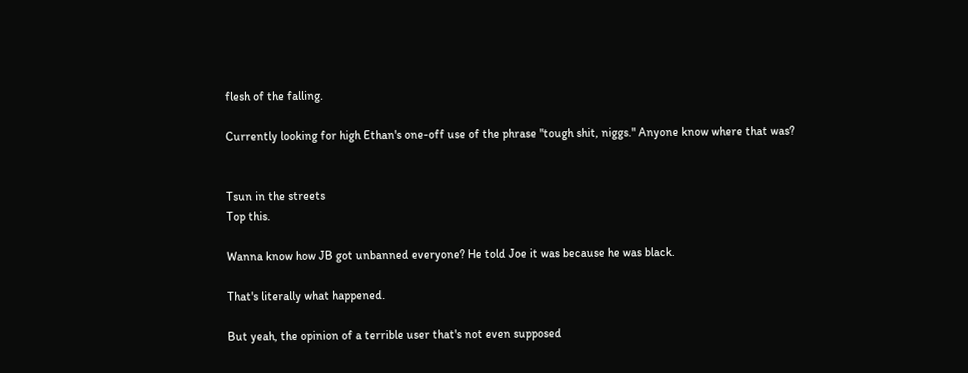flesh of the falling.

Currently looking for high Ethan's one-off use of the phrase "tough shit, niggs." Anyone know where that was?


Tsun in the streets
Top this.

Wanna know how JB got unbanned everyone? He told Joe it was because he was black.

That's literally what happened.

But yeah, the opinion of a terrible user that's not even supposed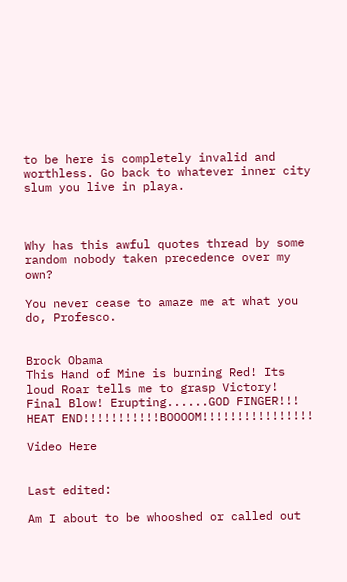to be here is completely invalid and worthless. Go back to whatever inner city slum you live in playa.



Why has this awful quotes thread by some random nobody taken precedence over my own?

You never cease to amaze me at what you do, Profesco.


Brock Obama
This Hand of Mine is burning Red! Its loud Roar tells me to grasp Victory! Final Blow! Erupting......GOD FINGER!!! HEAT END!!!!!!!!!!!BOOOOM!!!!!!!!!!!!!!!!

Video Here


Last edited:

Am I about to be whooshed or called out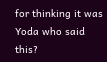for thinking it was Yoda who said this?